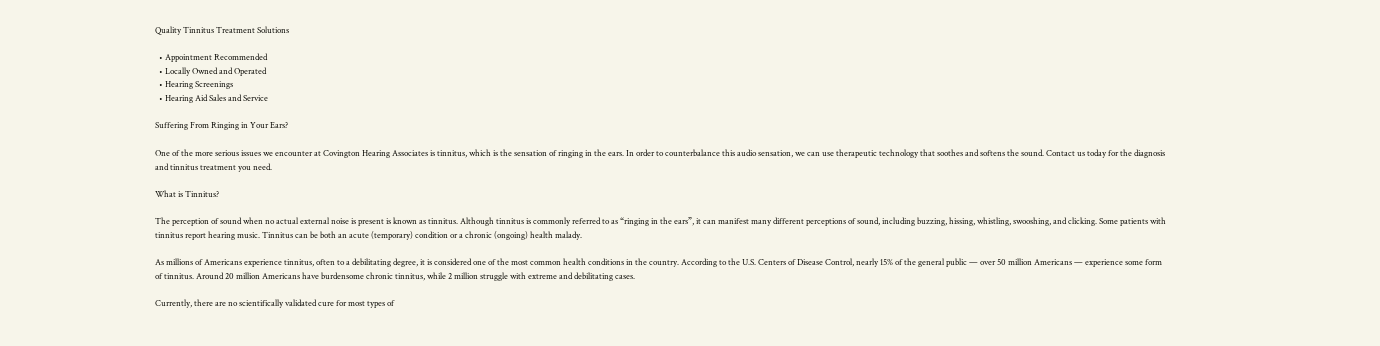Quality Tinnitus Treatment Solutions

  • Appointment Recommended
  • Locally Owned and Operated
  • Hearing Screenings
  • Hearing Aid Sales and Service

Suffering From Ringing in Your Ears?

One of the more serious issues we encounter at Covington Hearing Associates is tinnitus, which is the sensation of ringing in the ears. In order to counterbalance this audio sensation, we can use therapeutic technology that soothes and softens the sound. Contact us today for the diagnosis and tinnitus treatment you need.

What is Tinnitus?

The perception of sound when no actual external noise is present is known as tinnitus. Although tinnitus is commonly referred to as “ringing in the ears”, it can manifest many different perceptions of sound, including buzzing, hissing, whistling, swooshing, and clicking. Some patients with tinnitus report hearing music. Tinnitus can be both an acute (temporary) condition or a chronic (ongoing) health malady.

As millions of Americans experience tinnitus, often to a debilitating degree, it is considered one of the most common health conditions in the country. According to the U.S. Centers of Disease Control, nearly 15% of the general public — over 50 million Americans — experience some form of tinnitus. Around 20 million Americans have burdensome chronic tinnitus, while 2 million struggle with extreme and debilitating cases.

Currently, there are no scientifically validated cure for most types of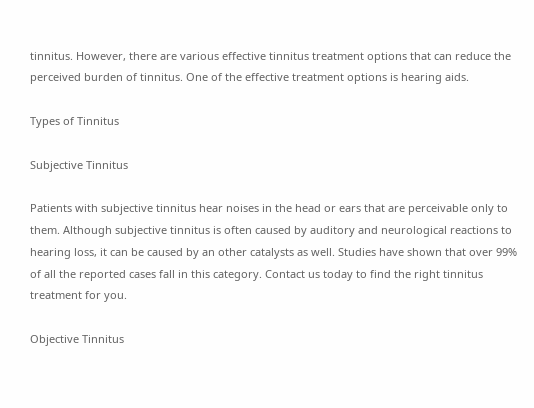tinnitus. However, there are various effective tinnitus treatment options that can reduce the perceived burden of tinnitus. One of the effective treatment options is hearing aids.

Types of Tinnitus

Subjective Tinnitus

Patients with subjective tinnitus hear noises in the head or ears that are perceivable only to them. Although subjective tinnitus is often caused by auditory and neurological reactions to hearing loss, it can be caused by an other catalysts as well. Studies have shown that over 99% of all the reported cases fall in this category. Contact us today to find the right tinnitus treatment for you.

Objective Tinnitus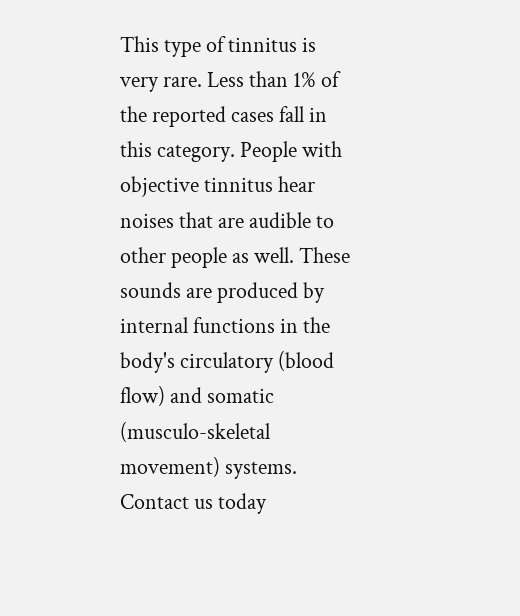This type of tinnitus is very rare. Less than 1% of the reported cases fall in this category. People with objective tinnitus hear noises that are audible to other people as well. These sounds are produced by internal functions in the body's circulatory (blood flow) and somatic (musculo-skeletal movement) systems. Contact us today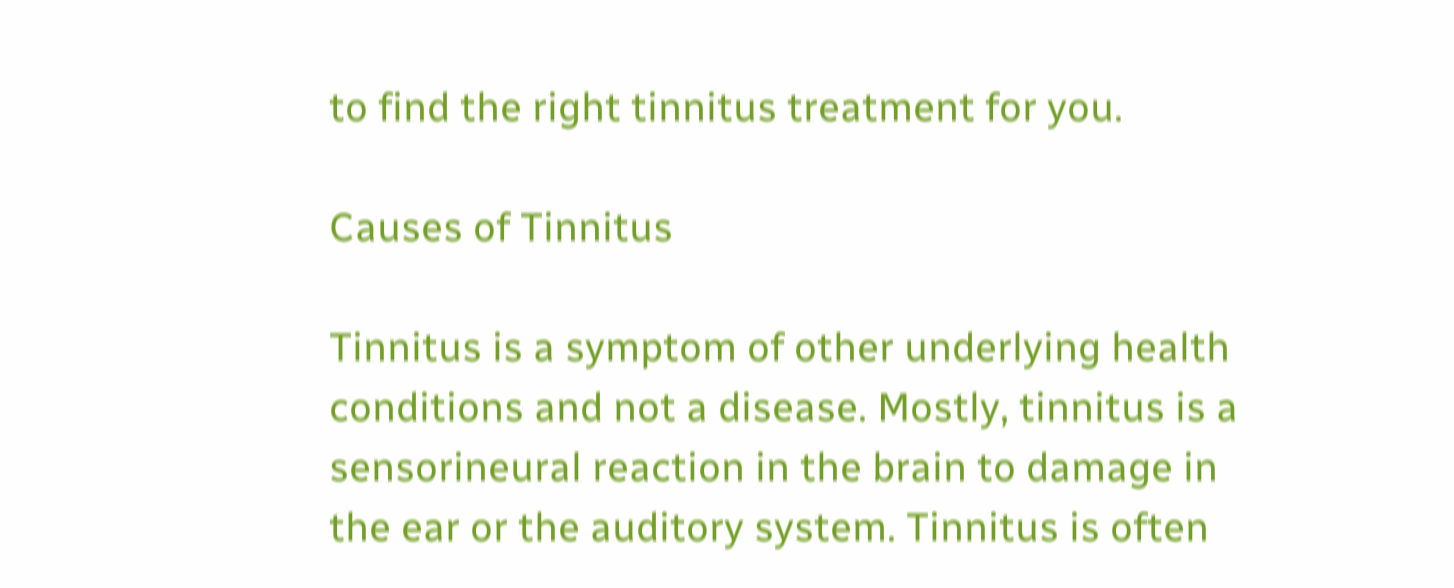to find the right tinnitus treatment for you.

Causes of Tinnitus

Tinnitus is a symptom of other underlying health conditions and not a disease. Mostly, tinnitus is a sensorineural reaction in the brain to damage in the ear or the auditory system. Tinnitus is often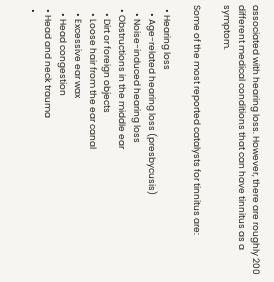associated with hearing loss. However, there are roughly 200 different medical conditions that can have tinnitus as a symptom.

Some of the most reported catalysts for tinnitus are:

  • Hearing loss
    • Age-related hearing loss (presbycusis)
    • Noise-induced hearing loss
  • Obstructions in the middle ear
    • Dirt or foreign objects
    • Loose hair from the ear canal
    • Excessive ear wax
    • Head congestion
  • Head and neck trauma
  •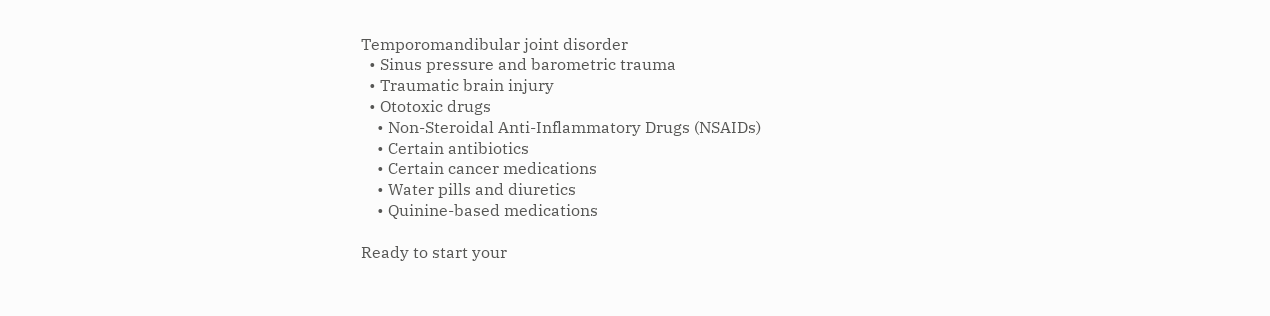Temporomandibular joint disorder
  • Sinus pressure and barometric trauma
  • Traumatic brain injury
  • Ototoxic drugs
    • Non-Steroidal Anti-Inflammatory Drugs (NSAIDs)
    • Certain antibiotics
    • Certain cancer medications
    • Water pills and diuretics
    • Quinine-based medications

Ready to start your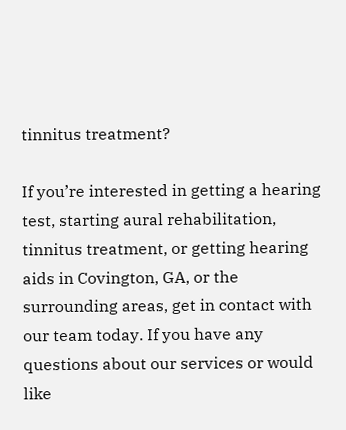tinnitus treatment?

If you’re interested in getting a hearing test, starting aural rehabilitation, tinnitus treatment, or getting hearing aids in Covington, GA, or the surrounding areas, get in contact with our team today. If you have any questions about our services or would like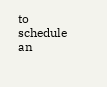to schedule an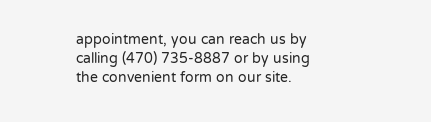appointment, you can reach us by calling (470) 735-8887 or by using the convenient form on our site.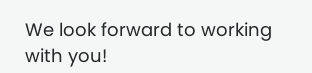We look forward to working with you!